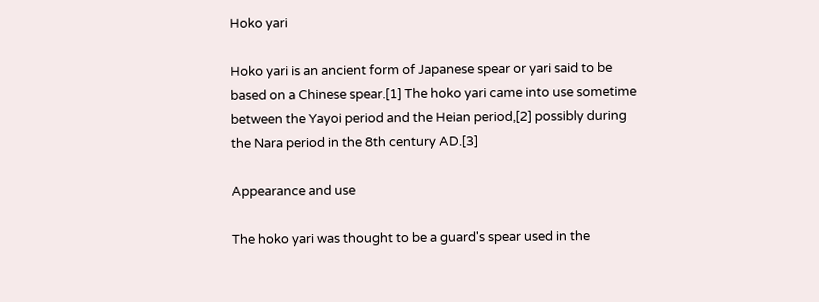Hoko yari

Hoko yari is an ancient form of Japanese spear or yari said to be based on a Chinese spear.[1] The hoko yari came into use sometime between the Yayoi period and the Heian period,[2] possibly during the Nara period in the 8th century AD.[3]

Appearance and use

The hoko yari was thought to be a guard's spear used in the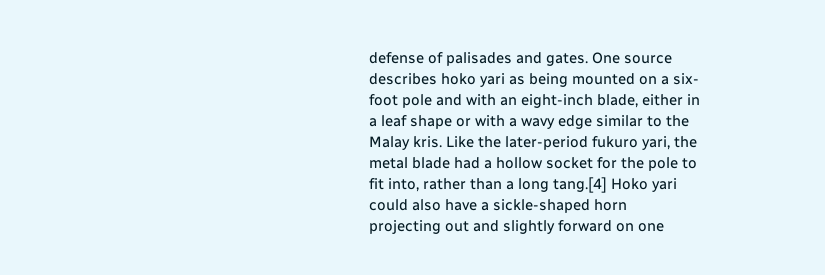defense of palisades and gates. One source describes hoko yari as being mounted on a six-foot pole and with an eight-inch blade, either in a leaf shape or with a wavy edge similar to the Malay kris. Like the later-period fukuro yari, the metal blade had a hollow socket for the pole to fit into, rather than a long tang.[4] Hoko yari could also have a sickle-shaped horn projecting out and slightly forward on one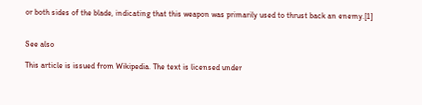or both sides of the blade, indicating that this weapon was primarily used to thrust back an enemy.[1]


See also

This article is issued from Wikipedia. The text is licensed under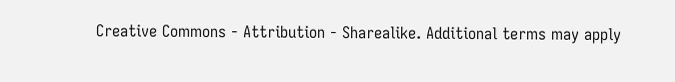Creative Commons - Attribution - Sharealike. Additional terms may apply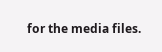for the media files.